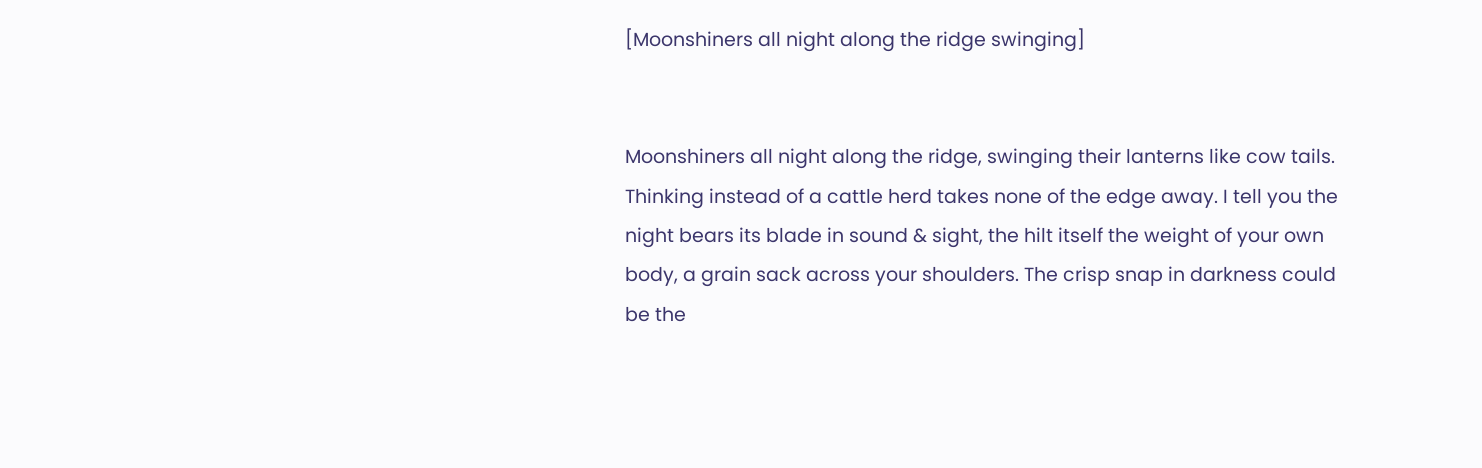[Moonshiners all night along the ridge swinging]


Moonshiners all night along the ridge, swinging their lanterns like cow tails. Thinking instead of a cattle herd takes none of the edge away. I tell you the night bears its blade in sound & sight, the hilt itself the weight of your own body, a grain sack across your shoulders. The crisp snap in darkness could be the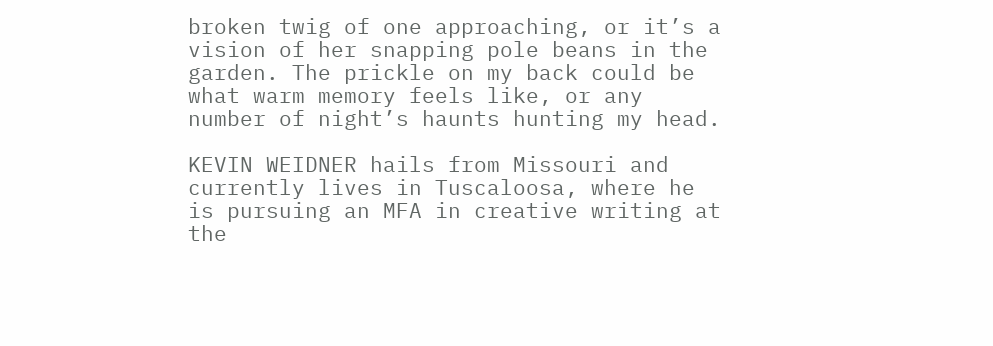broken twig of one approaching, or it’s a vision of her snapping pole beans in the garden. The prickle on my back could be what warm memory feels like, or any number of night’s haunts hunting my head.

KEVIN WEIDNER hails from Missouri and currently lives in Tuscaloosa, where he is pursuing an MFA in creative writing at the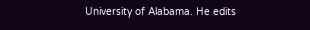University of Alabama. He edits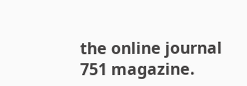the online journal 751 magazine.